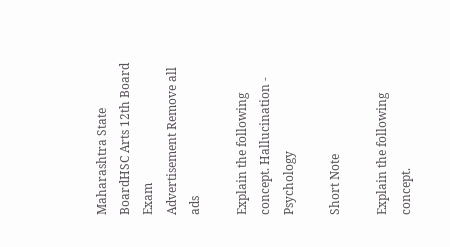Maharashtra State BoardHSC Arts 12th Board Exam
Advertisement Remove all ads

Explain the following concept. Hallucination - Psychology

Short Note

Explain the following concept.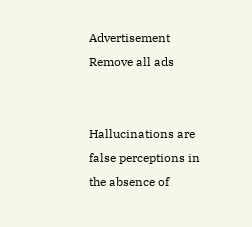Advertisement Remove all ads


Hallucinations are false perceptions in the absence of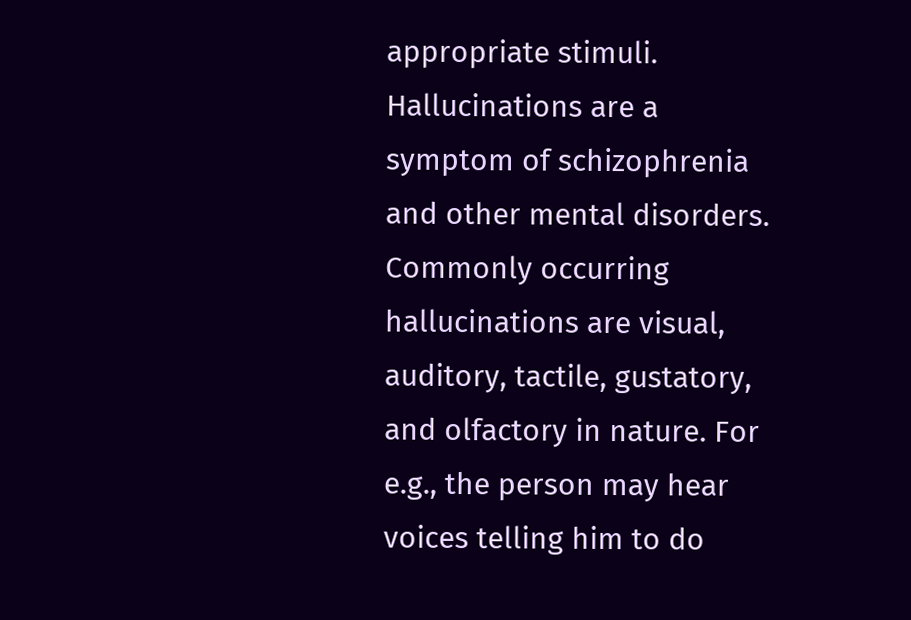appropriate stimuli. Hallucinations are a symptom of schizophrenia and other mental disorders. Commonly occurring hallucinations are visual, auditory, tactile, gustatory, and olfactory in nature. For e.g., the person may hear voices telling him to do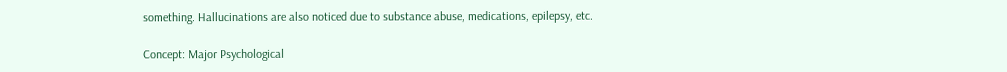something. Hallucinations are also noticed due to substance abuse, medications, epilepsy, etc.

Concept: Major Psychological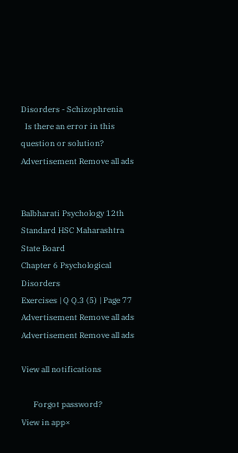Disorders - Schizophrenia
  Is there an error in this question or solution?
Advertisement Remove all ads


Balbharati Psychology 12th Standard HSC Maharashtra State Board
Chapter 6 Psychological Disorders
Exercises | Q Q.3 (5) | Page 77
Advertisement Remove all ads
Advertisement Remove all ads

View all notifications

      Forgot password?
View in app×